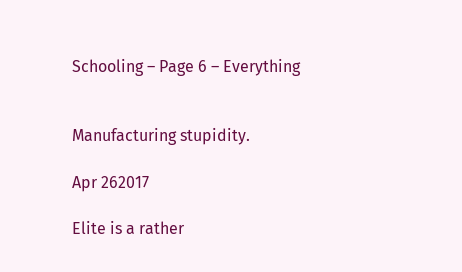Schooling – Page 6 – Everything


Manufacturing stupidity.

Apr 262017

Elite is a rather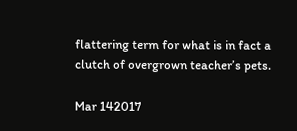flattering term for what is in fact a clutch of overgrown teacher’s pets.

Mar 142017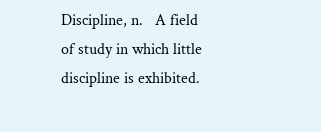Discipline, n.   A field of study in which little discipline is exhibited.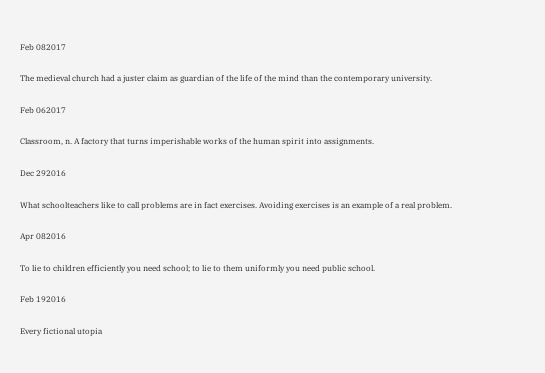Feb 082017

The medieval church had a juster claim as guardian of the life of the mind than the contemporary university.

Feb 062017

Classroom, n. A factory that turns imperishable works of the human spirit into assignments.

Dec 292016

What schoolteachers like to call problems are in fact exercises. Avoiding exercises is an example of a real problem.

Apr 082016

To lie to children efficiently you need school; to lie to them uniformly you need public school.

Feb 192016

Every fictional utopia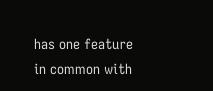has one feature in common with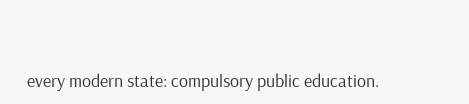every modern state: compulsory public education.